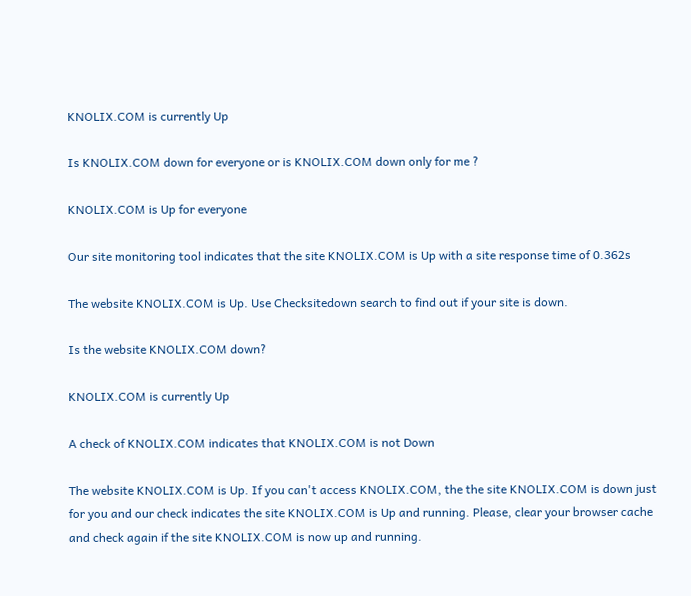KNOLIX.COM is currently Up

Is KNOLIX.COM down for everyone or is KNOLIX.COM down only for me ?

KNOLIX.COM is Up for everyone

Our site monitoring tool indicates that the site KNOLIX.COM is Up with a site response time of 0.362s

The website KNOLIX.COM is Up. Use Checksitedown search to find out if your site is down.

Is the website KNOLIX.COM down?

KNOLIX.COM is currently Up

A check of KNOLIX.COM indicates that KNOLIX.COM is not Down

The website KNOLIX.COM is Up. If you can't access KNOLIX.COM, the the site KNOLIX.COM is down just for you and our check indicates the site KNOLIX.COM is Up and running. Please, clear your browser cache and check again if the site KNOLIX.COM is now up and running.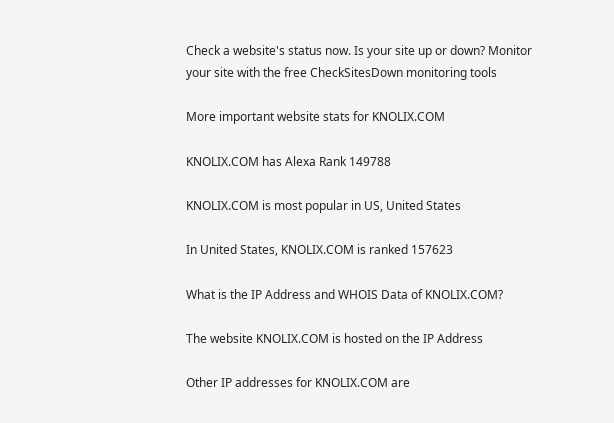Check a website's status now. Is your site up or down? Monitor your site with the free CheckSitesDown monitoring tools

More important website stats for KNOLIX.COM

KNOLIX.COM has Alexa Rank 149788

KNOLIX.COM is most popular in US, United States

In United States, KNOLIX.COM is ranked 157623

What is the IP Address and WHOIS Data of KNOLIX.COM?

The website KNOLIX.COM is hosted on the IP Address

Other IP addresses for KNOLIX.COM are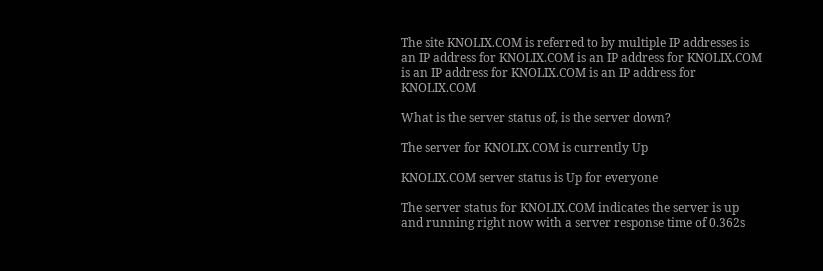The site KNOLIX.COM is referred to by multiple IP addresses is an IP address for KNOLIX.COM is an IP address for KNOLIX.COM is an IP address for KNOLIX.COM is an IP address for KNOLIX.COM

What is the server status of, is the server down?

The server for KNOLIX.COM is currently Up

KNOLIX.COM server status is Up for everyone

The server status for KNOLIX.COM indicates the server is up and running right now with a server response time of 0.362s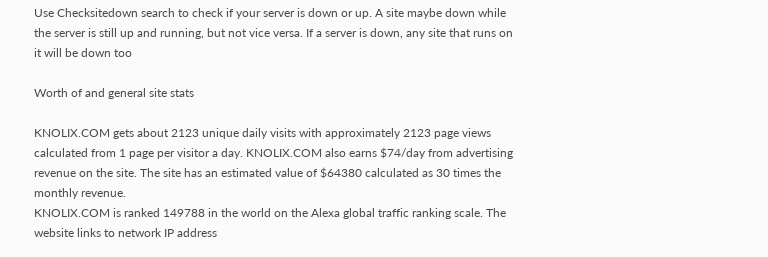Use Checksitedown search to check if your server is down or up. A site maybe down while the server is still up and running, but not vice versa. If a server is down, any site that runs on it will be down too

Worth of and general site stats

KNOLIX.COM gets about 2123 unique daily visits with approximately 2123 page views calculated from 1 page per visitor a day. KNOLIX.COM also earns $74/day from advertising revenue on the site. The site has an estimated value of $64380 calculated as 30 times the monthly revenue.
KNOLIX.COM is ranked 149788 in the world on the Alexa global traffic ranking scale. The website links to network IP address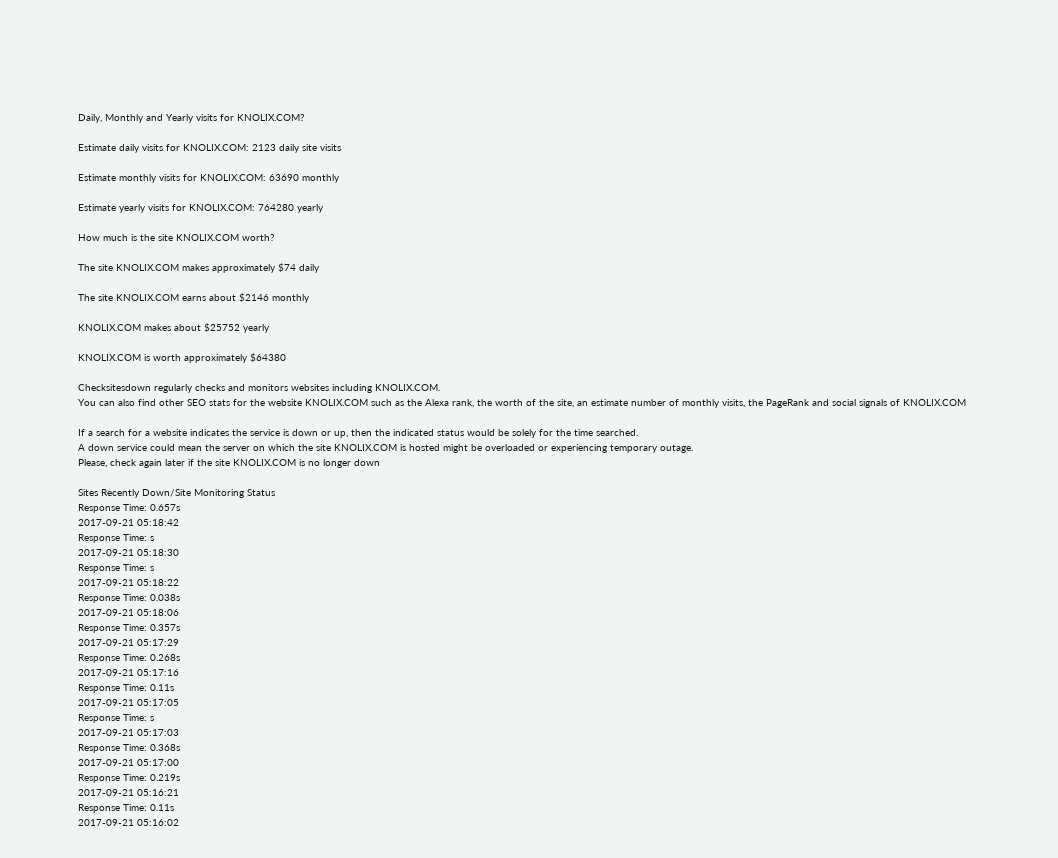Daily, Monthly and Yearly visits for KNOLIX.COM?

Estimate daily visits for KNOLIX.COM: 2123 daily site visits

Estimate monthly visits for KNOLIX.COM: 63690 monthly

Estimate yearly visits for KNOLIX.COM: 764280 yearly

How much is the site KNOLIX.COM worth?

The site KNOLIX.COM makes approximately $74 daily

The site KNOLIX.COM earns about $2146 monthly

KNOLIX.COM makes about $25752 yearly

KNOLIX.COM is worth approximately $64380

Checksitesdown regularly checks and monitors websites including KNOLIX.COM.
You can also find other SEO stats for the website KNOLIX.COM such as the Alexa rank, the worth of the site, an estimate number of monthly visits, the PageRank and social signals of KNOLIX.COM

If a search for a website indicates the service is down or up, then the indicated status would be solely for the time searched.
A down service could mean the server on which the site KNOLIX.COM is hosted might be overloaded or experiencing temporary outage.
Please, check again later if the site KNOLIX.COM is no longer down

Sites Recently Down/Site Monitoring Status
Response Time: 0.657s
2017-09-21 05:18:42
Response Time: s
2017-09-21 05:18:30
Response Time: s
2017-09-21 05:18:22
Response Time: 0.038s
2017-09-21 05:18:06
Response Time: 0.357s
2017-09-21 05:17:29
Response Time: 0.268s
2017-09-21 05:17:16
Response Time: 0.11s
2017-09-21 05:17:05
Response Time: s
2017-09-21 05:17:03
Response Time: 0.368s
2017-09-21 05:17:00
Response Time: 0.219s
2017-09-21 05:16:21
Response Time: 0.11s
2017-09-21 05:16:02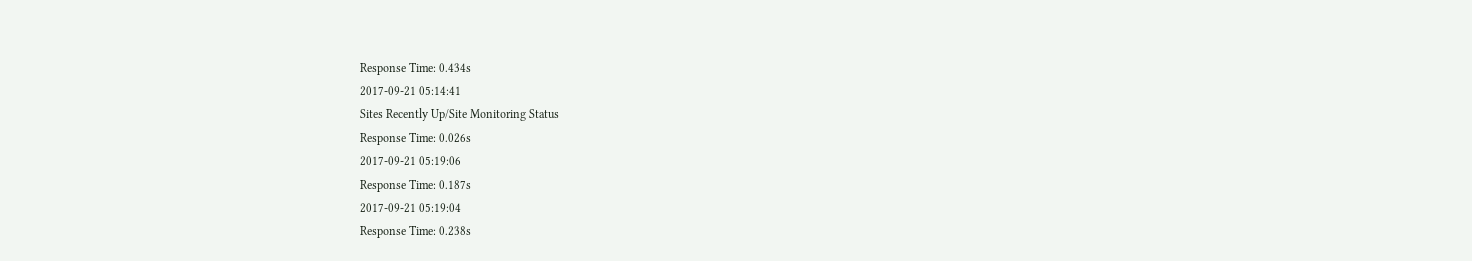Response Time: 0.434s
2017-09-21 05:14:41
Sites Recently Up/Site Monitoring Status
Response Time: 0.026s
2017-09-21 05:19:06
Response Time: 0.187s
2017-09-21 05:19:04
Response Time: 0.238s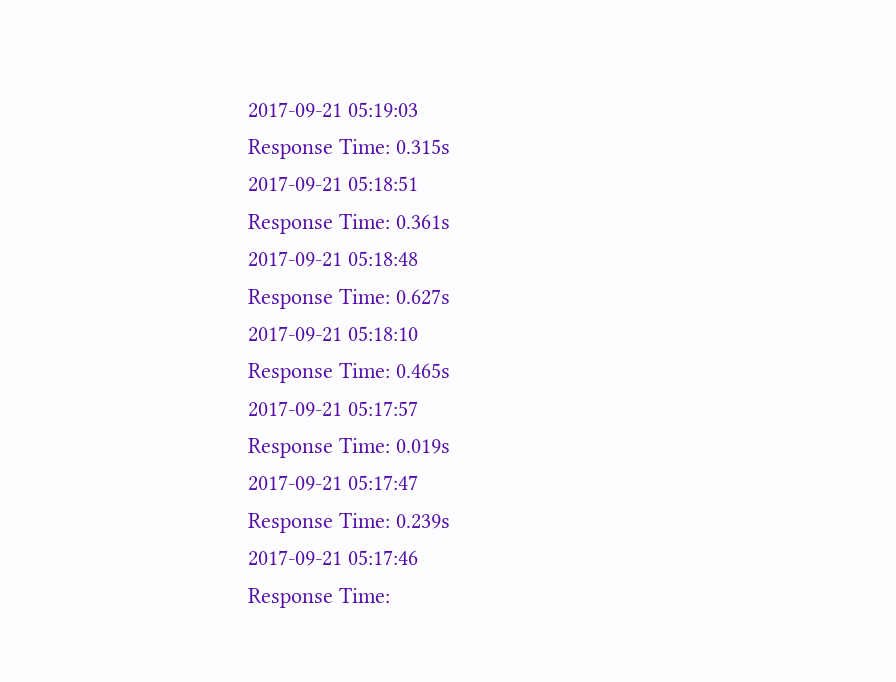2017-09-21 05:19:03
Response Time: 0.315s
2017-09-21 05:18:51
Response Time: 0.361s
2017-09-21 05:18:48
Response Time: 0.627s
2017-09-21 05:18:10
Response Time: 0.465s
2017-09-21 05:17:57
Response Time: 0.019s
2017-09-21 05:17:47
Response Time: 0.239s
2017-09-21 05:17:46
Response Time: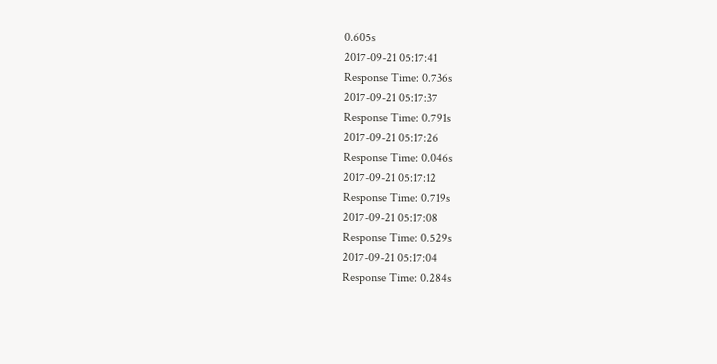0.605s
2017-09-21 05:17:41
Response Time: 0.736s
2017-09-21 05:17:37
Response Time: 0.791s
2017-09-21 05:17:26
Response Time: 0.046s
2017-09-21 05:17:12
Response Time: 0.719s
2017-09-21 05:17:08
Response Time: 0.529s
2017-09-21 05:17:04
Response Time: 0.284s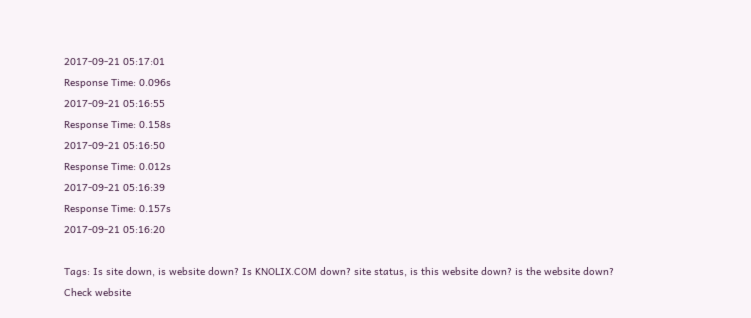2017-09-21 05:17:01
Response Time: 0.096s
2017-09-21 05:16:55
Response Time: 0.158s
2017-09-21 05:16:50
Response Time: 0.012s
2017-09-21 05:16:39
Response Time: 0.157s
2017-09-21 05:16:20

Tags: Is site down, is website down? Is KNOLIX.COM down? site status, is this website down? is the website down? Check website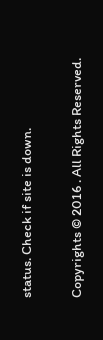status. Check if site is down.

Copyrights © 2016 . All Rights Reserved.